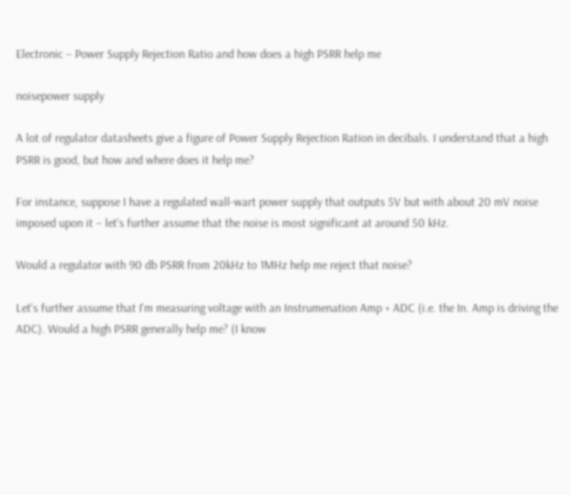Electronic – Power Supply Rejection Ratio and how does a high PSRR help me

noisepower supply

A lot of regulator datasheets give a figure of Power Supply Rejection Ration in decibals. I understand that a high PSRR is good, but how and where does it help me?

For instance, suppose I have a regulated wall-wart power supply that outputs 5V but with about 20 mV noise imposed upon it – let's further assume that the noise is most significant at around 50 kHz.

Would a regulator with 90 db PSRR from 20kHz to 1MHz help me reject that noise?

Let's further assume that I'm measuring voltage with an Instrumenation Amp + ADC (i.e. the In. Amp is driving the ADC). Would a high PSRR generally help me? (I know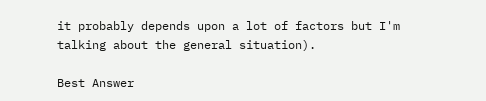it probably depends upon a lot of factors but I'm talking about the general situation).

Best Answer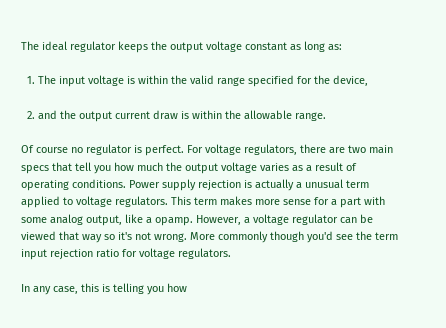The ideal regulator keeps the output voltage constant as long as:

  1. The input voltage is within the valid range specified for the device,

  2. and the output current draw is within the allowable range.

Of course no regulator is perfect. For voltage regulators, there are two main specs that tell you how much the output voltage varies as a result of operating conditions. Power supply rejection is actually a unusual term applied to voltage regulators. This term makes more sense for a part with some analog output, like a opamp. However, a voltage regulator can be viewed that way so it's not wrong. More commonly though you'd see the term input rejection ratio for voltage regulators.

In any case, this is telling you how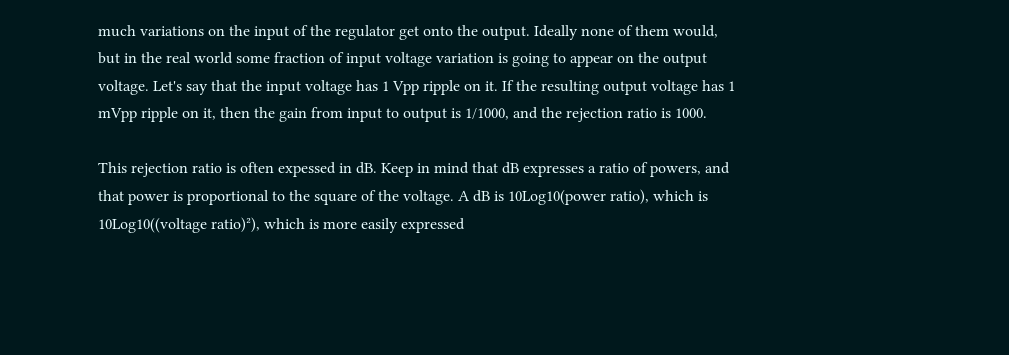much variations on the input of the regulator get onto the output. Ideally none of them would, but in the real world some fraction of input voltage variation is going to appear on the output voltage. Let's say that the input voltage has 1 Vpp ripple on it. If the resulting output voltage has 1 mVpp ripple on it, then the gain from input to output is 1/1000, and the rejection ratio is 1000.

This rejection ratio is often expessed in dB. Keep in mind that dB expresses a ratio of powers, and that power is proportional to the square of the voltage. A dB is 10Log10(power ratio), which is 10Log10((voltage ratio)²), which is more easily expressed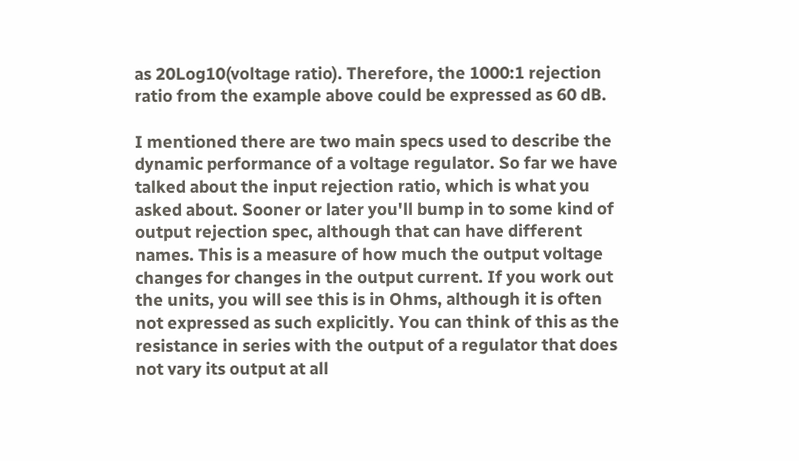as 20Log10(voltage ratio). Therefore, the 1000:1 rejection ratio from the example above could be expressed as 60 dB.

I mentioned there are two main specs used to describe the dynamic performance of a voltage regulator. So far we have talked about the input rejection ratio, which is what you asked about. Sooner or later you'll bump in to some kind of output rejection spec, although that can have different names. This is a measure of how much the output voltage changes for changes in the output current. If you work out the units, you will see this is in Ohms, although it is often not expressed as such explicitly. You can think of this as the resistance in series with the output of a regulator that does not vary its output at all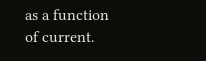as a function of current.